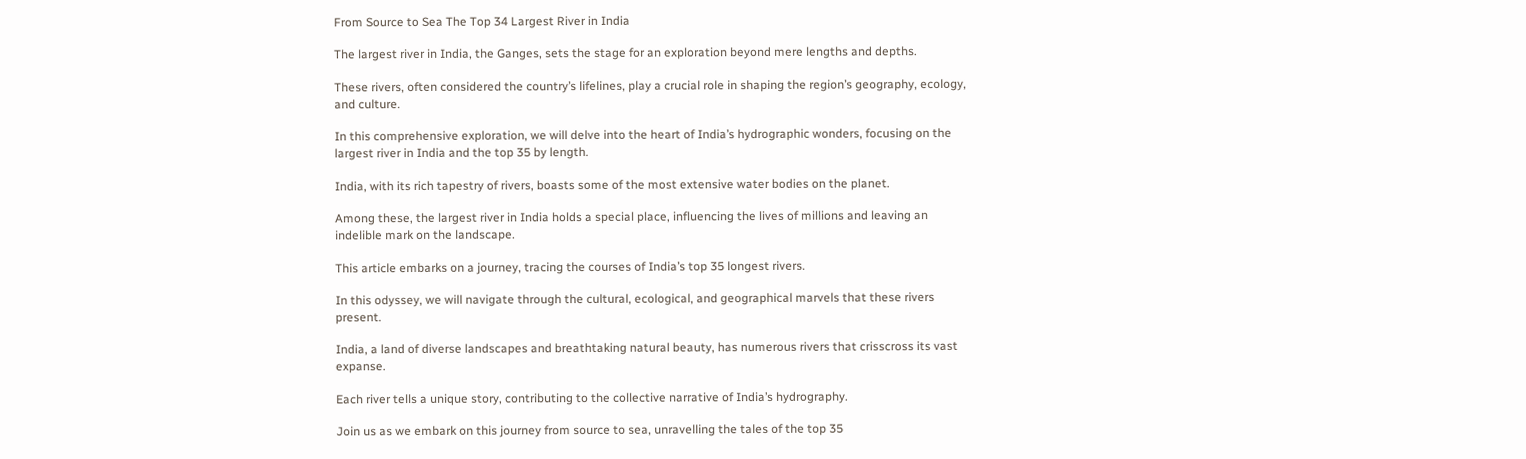From Source to Sea The Top 34 Largest River in India

The largest river in India, the Ganges, sets the stage for an exploration beyond mere lengths and depths.

These rivers, often considered the country’s lifelines, play a crucial role in shaping the region’s geography, ecology, and culture.

In this comprehensive exploration, we will delve into the heart of India’s hydrographic wonders, focusing on the largest river in India and the top 35 by length.

India, with its rich tapestry of rivers, boasts some of the most extensive water bodies on the planet.

Among these, the largest river in India holds a special place, influencing the lives of millions and leaving an indelible mark on the landscape.

This article embarks on a journey, tracing the courses of India’s top 35 longest rivers.

In this odyssey, we will navigate through the cultural, ecological, and geographical marvels that these rivers present.

India, a land of diverse landscapes and breathtaking natural beauty, has numerous rivers that crisscross its vast expanse.

Each river tells a unique story, contributing to the collective narrative of India’s hydrography.

Join us as we embark on this journey from source to sea, unravelling the tales of the top 35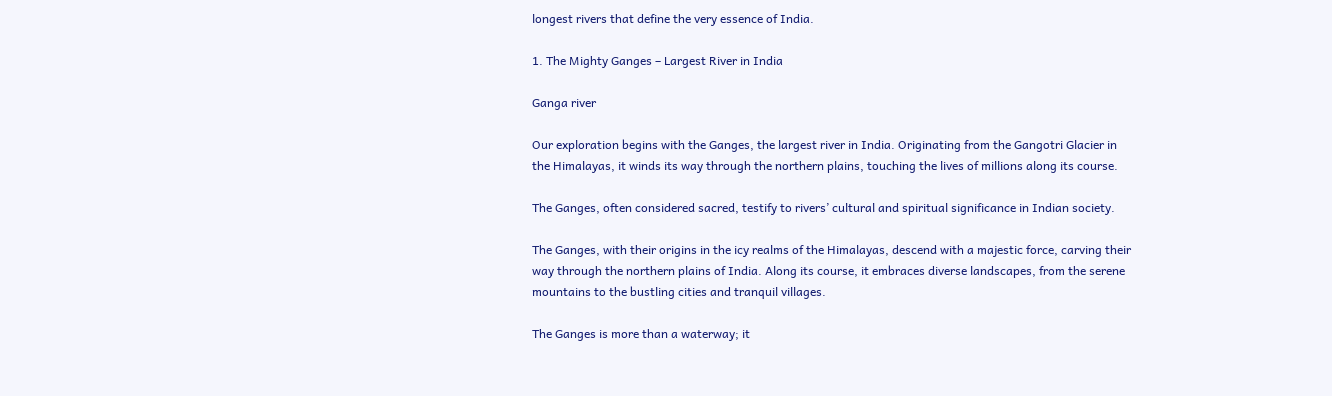longest rivers that define the very essence of India.

1. The Mighty Ganges – Largest River in India

Ganga river

Our exploration begins with the Ganges, the largest river in India. Originating from the Gangotri Glacier in the Himalayas, it winds its way through the northern plains, touching the lives of millions along its course.

The Ganges, often considered sacred, testify to rivers’ cultural and spiritual significance in Indian society.

The Ganges, with their origins in the icy realms of the Himalayas, descend with a majestic force, carving their way through the northern plains of India. Along its course, it embraces diverse landscapes, from the serene mountains to the bustling cities and tranquil villages.

The Ganges is more than a waterway; it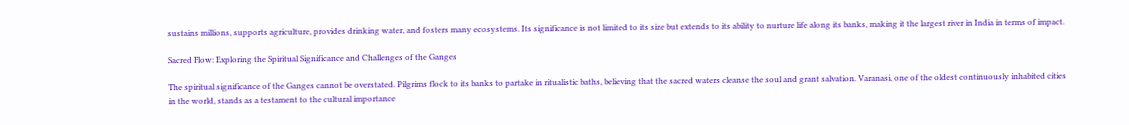sustains millions, supports agriculture, provides drinking water, and fosters many ecosystems. Its significance is not limited to its size but extends to its ability to nurture life along its banks, making it the largest river in India in terms of impact.

Sacred Flow: Exploring the Spiritual Significance and Challenges of the Ganges

The spiritual significance of the Ganges cannot be overstated. Pilgrims flock to its banks to partake in ritualistic baths, believing that the sacred waters cleanse the soul and grant salvation. Varanasi, one of the oldest continuously inhabited cities in the world, stands as a testament to the cultural importance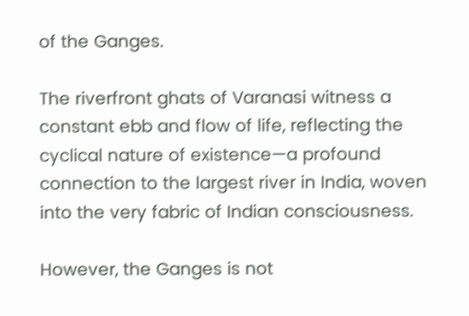of the Ganges.

The riverfront ghats of Varanasi witness a constant ebb and flow of life, reflecting the cyclical nature of existence—a profound connection to the largest river in India, woven into the very fabric of Indian consciousness.

However, the Ganges is not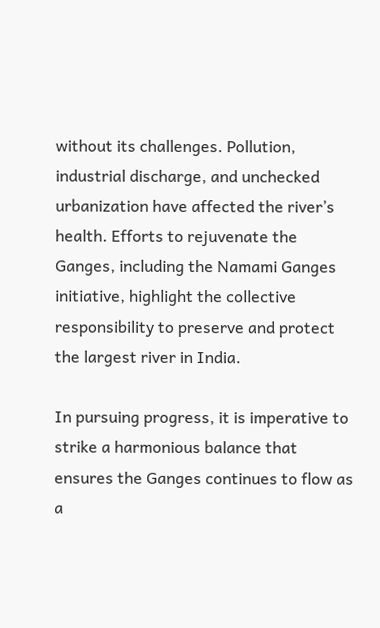without its challenges. Pollution, industrial discharge, and unchecked urbanization have affected the river’s health. Efforts to rejuvenate the Ganges, including the Namami Ganges initiative, highlight the collective responsibility to preserve and protect the largest river in India.

In pursuing progress, it is imperative to strike a harmonious balance that ensures the Ganges continues to flow as a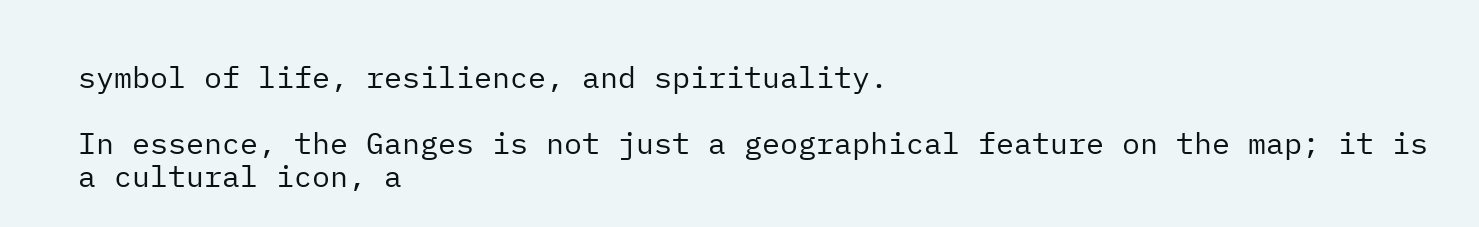symbol of life, resilience, and spirituality.

In essence, the Ganges is not just a geographical feature on the map; it is a cultural icon, a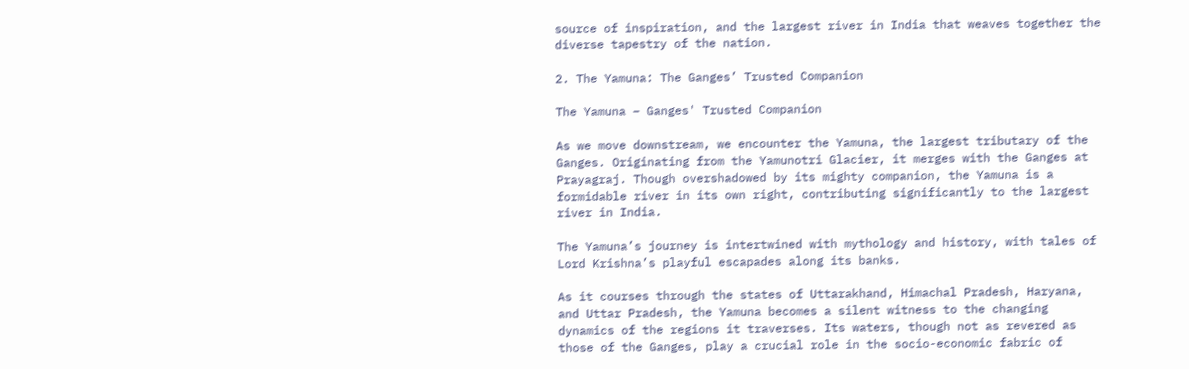source of inspiration, and the largest river in India that weaves together the diverse tapestry of the nation.

2. The Yamuna: The Ganges’ Trusted Companion

The Yamuna – Ganges' Trusted Companion

As we move downstream, we encounter the Yamuna, the largest tributary of the Ganges. Originating from the Yamunotri Glacier, it merges with the Ganges at Prayagraj. Though overshadowed by its mighty companion, the Yamuna is a formidable river in its own right, contributing significantly to the largest river in India.

The Yamuna’s journey is intertwined with mythology and history, with tales of Lord Krishna’s playful escapades along its banks.

As it courses through the states of Uttarakhand, Himachal Pradesh, Haryana, and Uttar Pradesh, the Yamuna becomes a silent witness to the changing dynamics of the regions it traverses. Its waters, though not as revered as those of the Ganges, play a crucial role in the socio-economic fabric of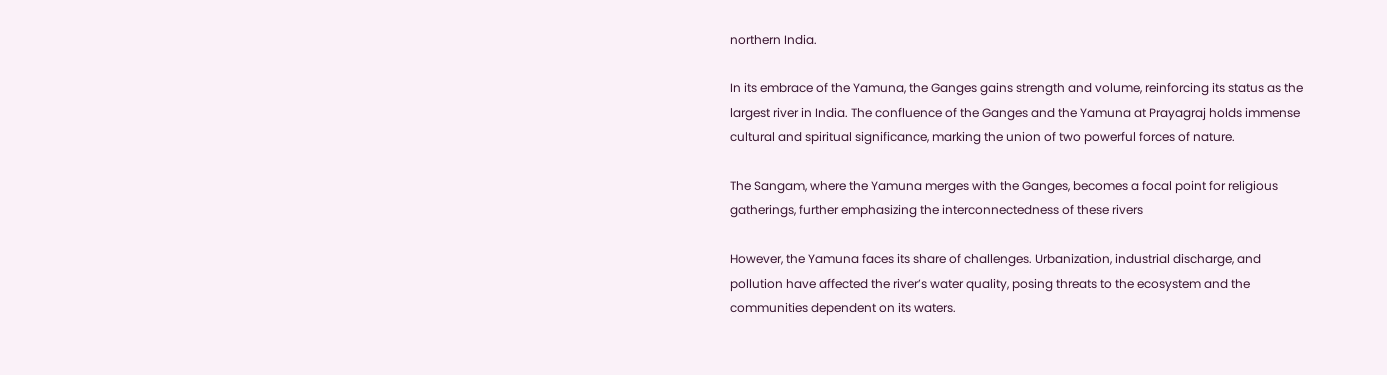northern India.

In its embrace of the Yamuna, the Ganges gains strength and volume, reinforcing its status as the largest river in India. The confluence of the Ganges and the Yamuna at Prayagraj holds immense cultural and spiritual significance, marking the union of two powerful forces of nature.

The Sangam, where the Yamuna merges with the Ganges, becomes a focal point for religious gatherings, further emphasizing the interconnectedness of these rivers

However, the Yamuna faces its share of challenges. Urbanization, industrial discharge, and pollution have affected the river’s water quality, posing threats to the ecosystem and the communities dependent on its waters.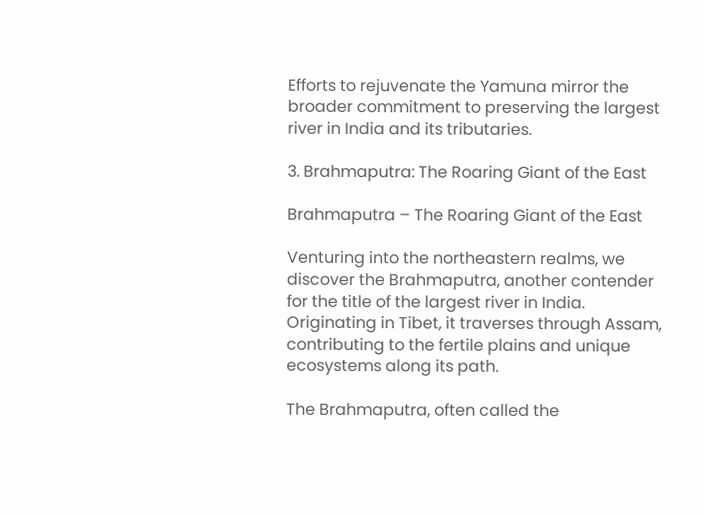Efforts to rejuvenate the Yamuna mirror the broader commitment to preserving the largest river in India and its tributaries.

3. Brahmaputra: The Roaring Giant of the East

Brahmaputra – The Roaring Giant of the East

Venturing into the northeastern realms, we discover the Brahmaputra, another contender for the title of the largest river in India. Originating in Tibet, it traverses through Assam, contributing to the fertile plains and unique ecosystems along its path.

The Brahmaputra, often called the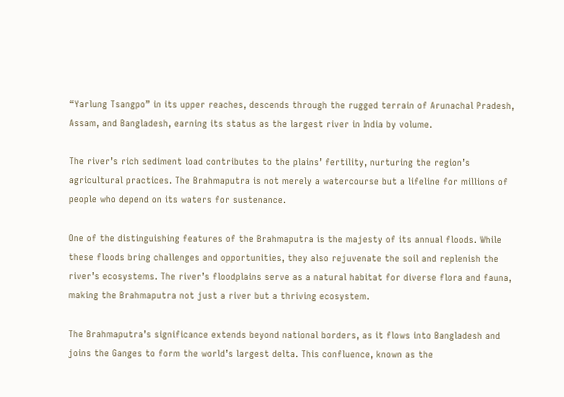“Yarlung Tsangpo” in its upper reaches, descends through the rugged terrain of Arunachal Pradesh, Assam, and Bangladesh, earning its status as the largest river in India by volume.

The river’s rich sediment load contributes to the plains’ fertility, nurturing the region’s agricultural practices. The Brahmaputra is not merely a watercourse but a lifeline for millions of people who depend on its waters for sustenance.

One of the distinguishing features of the Brahmaputra is the majesty of its annual floods. While these floods bring challenges and opportunities, they also rejuvenate the soil and replenish the river’s ecosystems. The river’s floodplains serve as a natural habitat for diverse flora and fauna, making the Brahmaputra not just a river but a thriving ecosystem.

The Brahmaputra’s significance extends beyond national borders, as it flows into Bangladesh and joins the Ganges to form the world’s largest delta. This confluence, known as the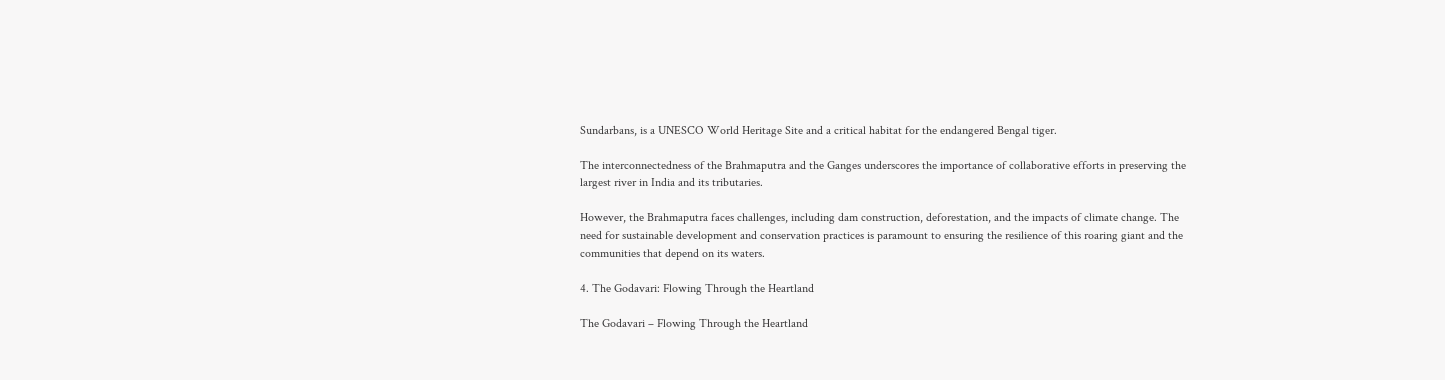Sundarbans, is a UNESCO World Heritage Site and a critical habitat for the endangered Bengal tiger.

The interconnectedness of the Brahmaputra and the Ganges underscores the importance of collaborative efforts in preserving the largest river in India and its tributaries.

However, the Brahmaputra faces challenges, including dam construction, deforestation, and the impacts of climate change. The need for sustainable development and conservation practices is paramount to ensuring the resilience of this roaring giant and the communities that depend on its waters.

4. The Godavari: Flowing Through the Heartland

The Godavari – Flowing Through the Heartland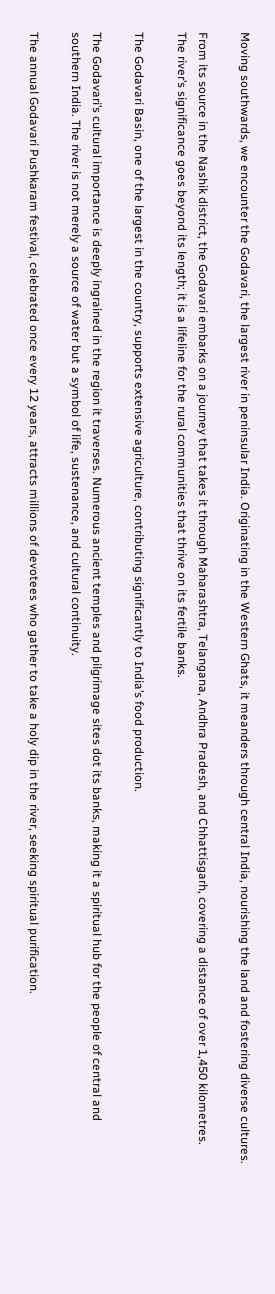Moving southwards, we encounter the Godavari, the largest river in peninsular India. Originating in the Western Ghats, it meanders through central India, nourishing the land and fostering diverse cultures.

From its source in the Nashik district, the Godavari embarks on a journey that takes it through Maharashtra, Telangana, Andhra Pradesh, and Chhattisgarh, covering a distance of over 1,450 kilometres. The river’s significance goes beyond its length; it is a lifeline for the rural communities that thrive on its fertile banks.

The Godavari Basin, one of the largest in the country, supports extensive agriculture, contributing significantly to India’s food production.

The Godavari’s cultural importance is deeply ingrained in the region it traverses. Numerous ancient temples and pilgrimage sites dot its banks, making it a spiritual hub for the people of central and southern India. The river is not merely a source of water but a symbol of life, sustenance, and cultural continuity.

The annual Godavari Pushkaram festival, celebrated once every 12 years, attracts millions of devotees who gather to take a holy dip in the river, seeking spiritual purification.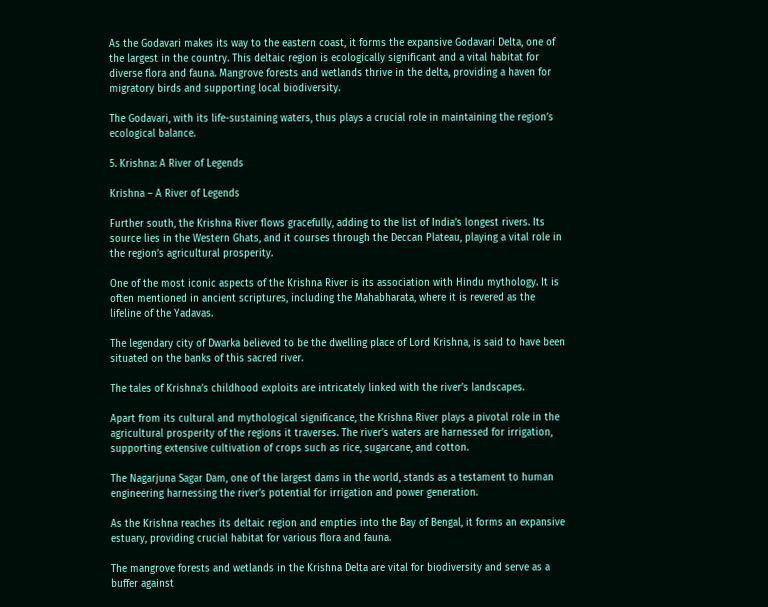As the Godavari makes its way to the eastern coast, it forms the expansive Godavari Delta, one of the largest in the country. This deltaic region is ecologically significant and a vital habitat for diverse flora and fauna. Mangrove forests and wetlands thrive in the delta, providing a haven for migratory birds and supporting local biodiversity.

The Godavari, with its life-sustaining waters, thus plays a crucial role in maintaining the region’s ecological balance.

5. Krishna: A River of Legends

Krishna – A River of Legends

Further south, the Krishna River flows gracefully, adding to the list of India’s longest rivers. Its source lies in the Western Ghats, and it courses through the Deccan Plateau, playing a vital role in the region’s agricultural prosperity.

One of the most iconic aspects of the Krishna River is its association with Hindu mythology. It is often mentioned in ancient scriptures, including the Mahabharata, where it is revered as the lifeline of the Yadavas.

The legendary city of Dwarka believed to be the dwelling place of Lord Krishna, is said to have been situated on the banks of this sacred river.

The tales of Krishna’s childhood exploits are intricately linked with the river’s landscapes.

Apart from its cultural and mythological significance, the Krishna River plays a pivotal role in the agricultural prosperity of the regions it traverses. The river’s waters are harnessed for irrigation, supporting extensive cultivation of crops such as rice, sugarcane, and cotton.

The Nagarjuna Sagar Dam, one of the largest dams in the world, stands as a testament to human engineering harnessing the river’s potential for irrigation and power generation.

As the Krishna reaches its deltaic region and empties into the Bay of Bengal, it forms an expansive estuary, providing crucial habitat for various flora and fauna.

The mangrove forests and wetlands in the Krishna Delta are vital for biodiversity and serve as a buffer against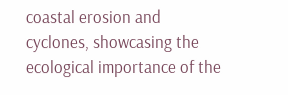coastal erosion and cyclones, showcasing the ecological importance of the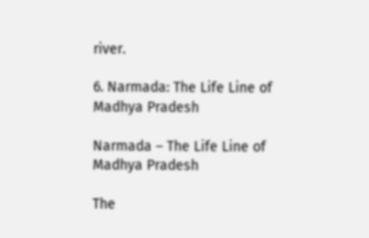river.

6. Narmada: The Life Line of Madhya Pradesh

Narmada – The Life Line of Madhya Pradesh

The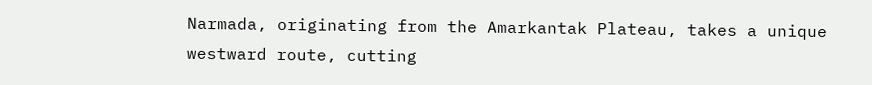Narmada, originating from the Amarkantak Plateau, takes a unique westward route, cutting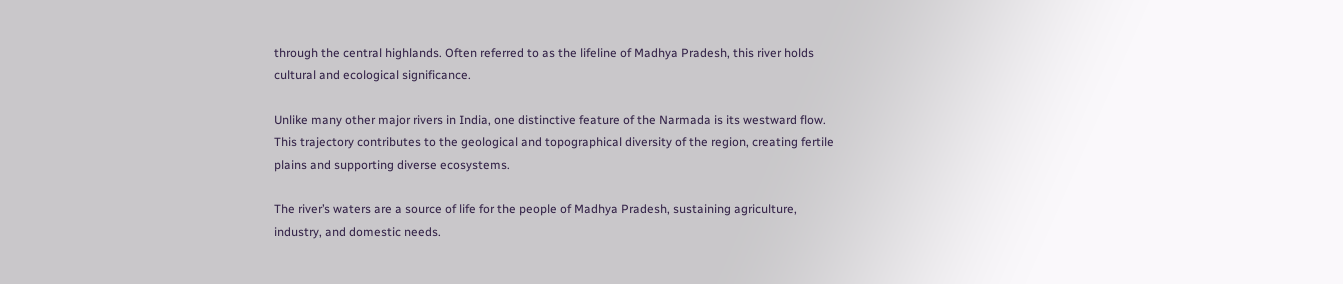through the central highlands. Often referred to as the lifeline of Madhya Pradesh, this river holds cultural and ecological significance.

Unlike many other major rivers in India, one distinctive feature of the Narmada is its westward flow. This trajectory contributes to the geological and topographical diversity of the region, creating fertile plains and supporting diverse ecosystems.

The river’s waters are a source of life for the people of Madhya Pradesh, sustaining agriculture, industry, and domestic needs.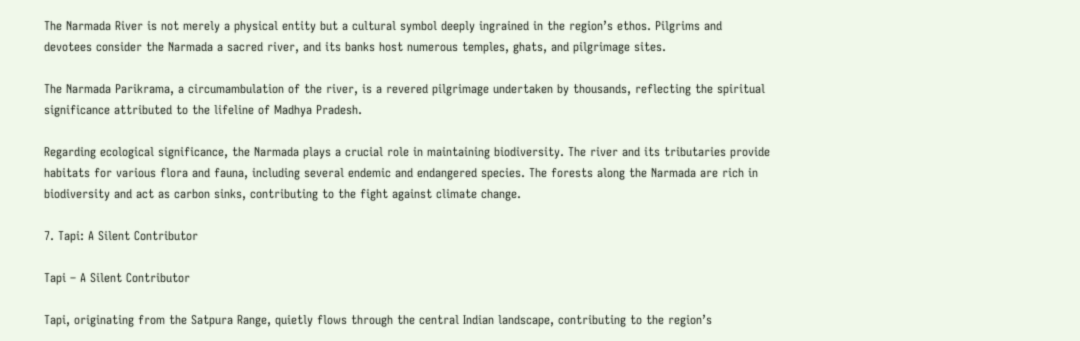The Narmada River is not merely a physical entity but a cultural symbol deeply ingrained in the region’s ethos. Pilgrims and devotees consider the Narmada a sacred river, and its banks host numerous temples, ghats, and pilgrimage sites.

The Narmada Parikrama, a circumambulation of the river, is a revered pilgrimage undertaken by thousands, reflecting the spiritual significance attributed to the lifeline of Madhya Pradesh.

Regarding ecological significance, the Narmada plays a crucial role in maintaining biodiversity. The river and its tributaries provide habitats for various flora and fauna, including several endemic and endangered species. The forests along the Narmada are rich in biodiversity and act as carbon sinks, contributing to the fight against climate change.

7. Tapi: A Silent Contributor

Tapi – A Silent Contributor

Tapi, originating from the Satpura Range, quietly flows through the central Indian landscape, contributing to the region’s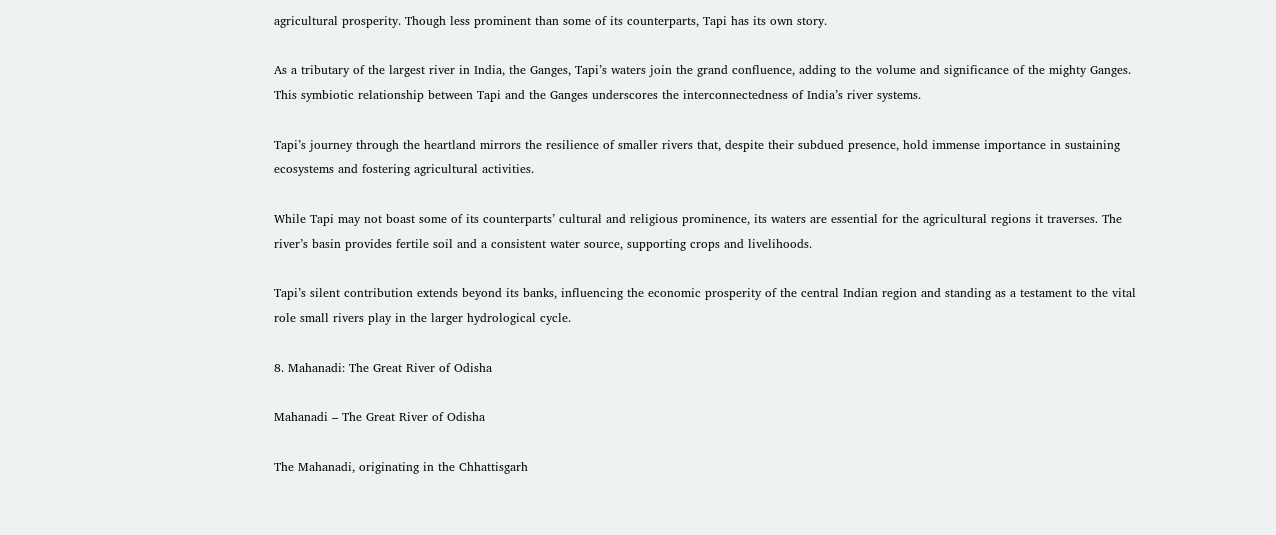agricultural prosperity. Though less prominent than some of its counterparts, Tapi has its own story.

As a tributary of the largest river in India, the Ganges, Tapi’s waters join the grand confluence, adding to the volume and significance of the mighty Ganges. This symbiotic relationship between Tapi and the Ganges underscores the interconnectedness of India’s river systems.

Tapi’s journey through the heartland mirrors the resilience of smaller rivers that, despite their subdued presence, hold immense importance in sustaining ecosystems and fostering agricultural activities.

While Tapi may not boast some of its counterparts’ cultural and religious prominence, its waters are essential for the agricultural regions it traverses. The river’s basin provides fertile soil and a consistent water source, supporting crops and livelihoods.

Tapi’s silent contribution extends beyond its banks, influencing the economic prosperity of the central Indian region and standing as a testament to the vital role small rivers play in the larger hydrological cycle.

8. Mahanadi: The Great River of Odisha

Mahanadi – The Great River of Odisha

The Mahanadi, originating in the Chhattisgarh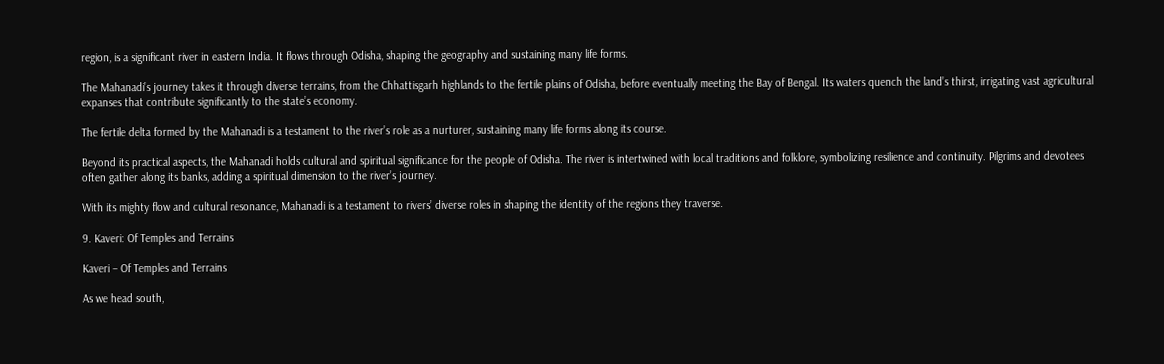region, is a significant river in eastern India. It flows through Odisha, shaping the geography and sustaining many life forms.

The Mahanadi’s journey takes it through diverse terrains, from the Chhattisgarh highlands to the fertile plains of Odisha, before eventually meeting the Bay of Bengal. Its waters quench the land’s thirst, irrigating vast agricultural expanses that contribute significantly to the state’s economy.

The fertile delta formed by the Mahanadi is a testament to the river’s role as a nurturer, sustaining many life forms along its course.

Beyond its practical aspects, the Mahanadi holds cultural and spiritual significance for the people of Odisha. The river is intertwined with local traditions and folklore, symbolizing resilience and continuity. Pilgrims and devotees often gather along its banks, adding a spiritual dimension to the river’s journey.

With its mighty flow and cultural resonance, Mahanadi is a testament to rivers’ diverse roles in shaping the identity of the regions they traverse.

9. Kaveri: Of Temples and Terrains

Kaveri – Of Temples and Terrains

As we head south,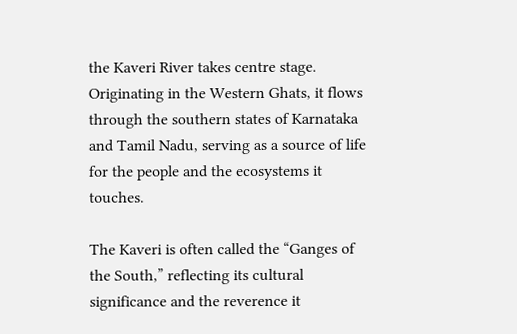the Kaveri River takes centre stage. Originating in the Western Ghats, it flows through the southern states of Karnataka and Tamil Nadu, serving as a source of life for the people and the ecosystems it touches.

The Kaveri is often called the “Ganges of the South,” reflecting its cultural significance and the reverence it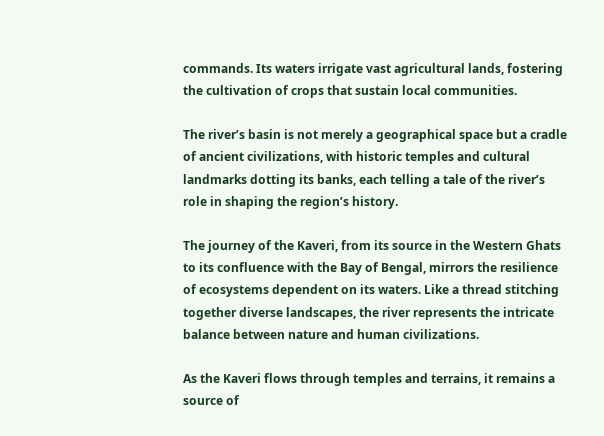commands. Its waters irrigate vast agricultural lands, fostering the cultivation of crops that sustain local communities.

The river’s basin is not merely a geographical space but a cradle of ancient civilizations, with historic temples and cultural landmarks dotting its banks, each telling a tale of the river’s role in shaping the region’s history.

The journey of the Kaveri, from its source in the Western Ghats to its confluence with the Bay of Bengal, mirrors the resilience of ecosystems dependent on its waters. Like a thread stitching together diverse landscapes, the river represents the intricate balance between nature and human civilizations.

As the Kaveri flows through temples and terrains, it remains a source of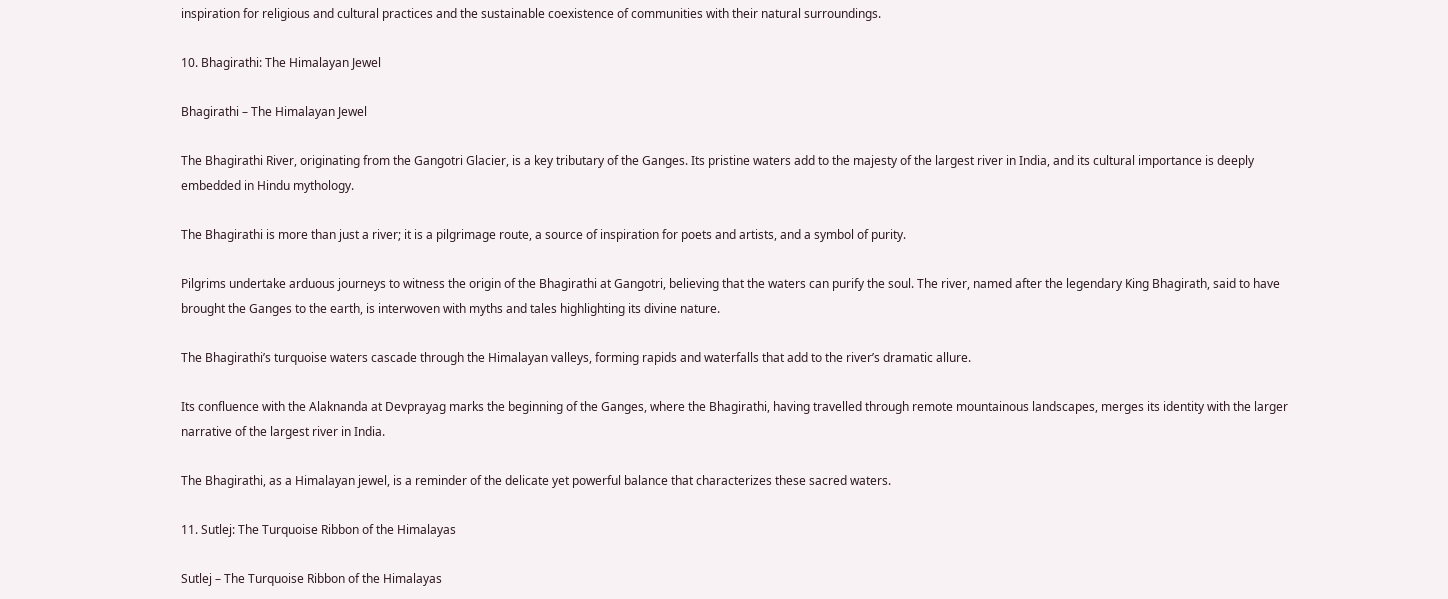inspiration for religious and cultural practices and the sustainable coexistence of communities with their natural surroundings.

10. Bhagirathi: The Himalayan Jewel

Bhagirathi – The Himalayan Jewel

The Bhagirathi River, originating from the Gangotri Glacier, is a key tributary of the Ganges. Its pristine waters add to the majesty of the largest river in India, and its cultural importance is deeply embedded in Hindu mythology.

The Bhagirathi is more than just a river; it is a pilgrimage route, a source of inspiration for poets and artists, and a symbol of purity.

Pilgrims undertake arduous journeys to witness the origin of the Bhagirathi at Gangotri, believing that the waters can purify the soul. The river, named after the legendary King Bhagirath, said to have brought the Ganges to the earth, is interwoven with myths and tales highlighting its divine nature.

The Bhagirathi’s turquoise waters cascade through the Himalayan valleys, forming rapids and waterfalls that add to the river’s dramatic allure.

Its confluence with the Alaknanda at Devprayag marks the beginning of the Ganges, where the Bhagirathi, having travelled through remote mountainous landscapes, merges its identity with the larger narrative of the largest river in India.

The Bhagirathi, as a Himalayan jewel, is a reminder of the delicate yet powerful balance that characterizes these sacred waters.

11. Sutlej: The Turquoise Ribbon of the Himalayas

Sutlej – The Turquoise Ribbon of the Himalayas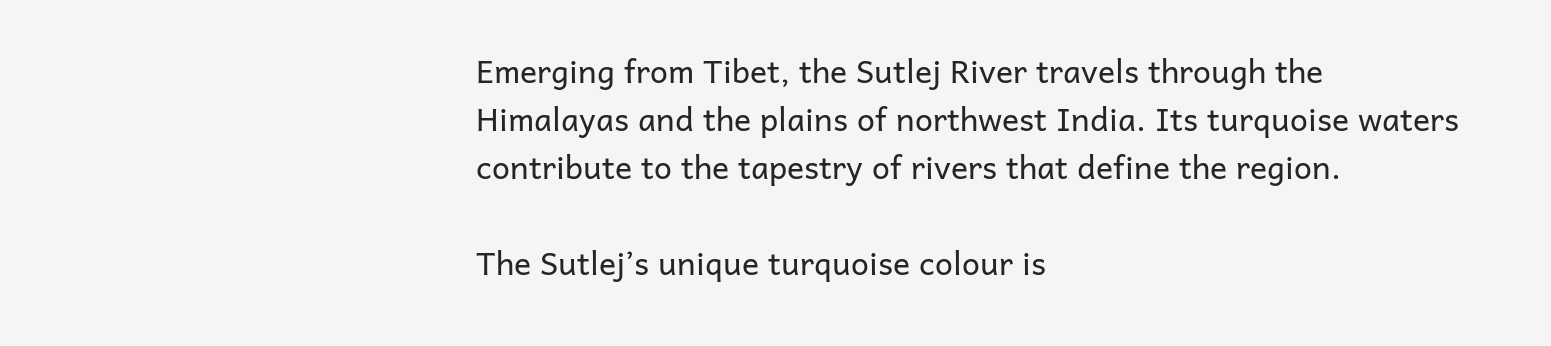Emerging from Tibet, the Sutlej River travels through the Himalayas and the plains of northwest India. Its turquoise waters contribute to the tapestry of rivers that define the region.

The Sutlej’s unique turquoise colour is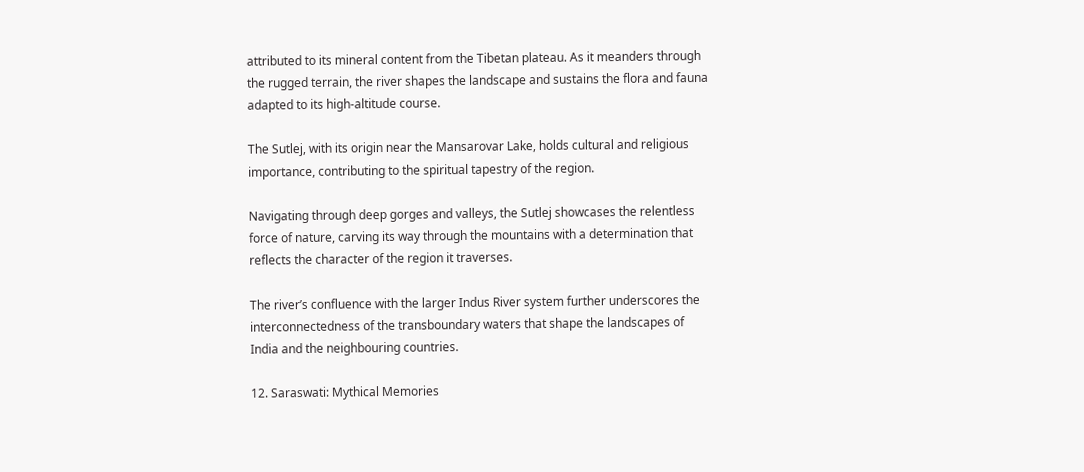attributed to its mineral content from the Tibetan plateau. As it meanders through the rugged terrain, the river shapes the landscape and sustains the flora and fauna adapted to its high-altitude course.

The Sutlej, with its origin near the Mansarovar Lake, holds cultural and religious importance, contributing to the spiritual tapestry of the region.

Navigating through deep gorges and valleys, the Sutlej showcases the relentless force of nature, carving its way through the mountains with a determination that reflects the character of the region it traverses.

The river’s confluence with the larger Indus River system further underscores the interconnectedness of the transboundary waters that shape the landscapes of India and the neighbouring countries.

12. Saraswati: Mythical Memories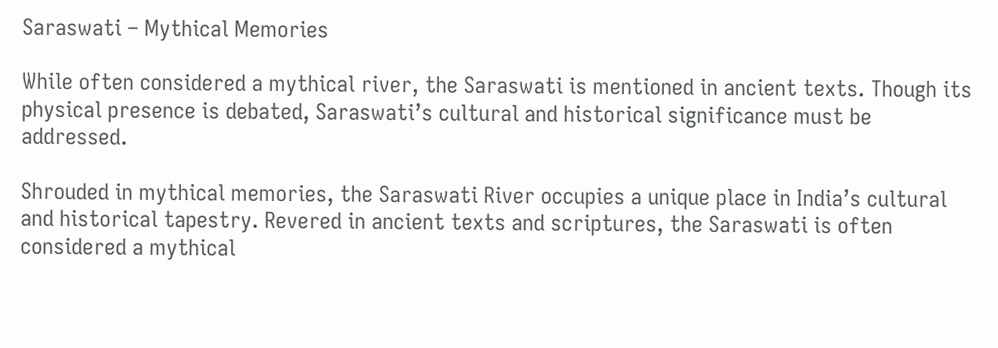Saraswati – Mythical Memories

While often considered a mythical river, the Saraswati is mentioned in ancient texts. Though its physical presence is debated, Saraswati’s cultural and historical significance must be addressed.

Shrouded in mythical memories, the Saraswati River occupies a unique place in India’s cultural and historical tapestry. Revered in ancient texts and scriptures, the Saraswati is often considered a mythical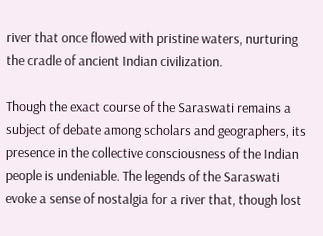river that once flowed with pristine waters, nurturing the cradle of ancient Indian civilization.

Though the exact course of the Saraswati remains a subject of debate among scholars and geographers, its presence in the collective consciousness of the Indian people is undeniable. The legends of the Saraswati evoke a sense of nostalgia for a river that, though lost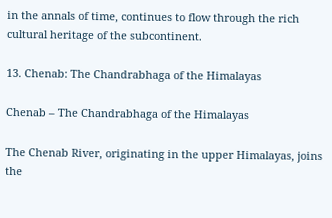in the annals of time, continues to flow through the rich cultural heritage of the subcontinent.

13. Chenab: The Chandrabhaga of the Himalayas

Chenab – The Chandrabhaga of the Himalayas

The Chenab River, originating in the upper Himalayas, joins the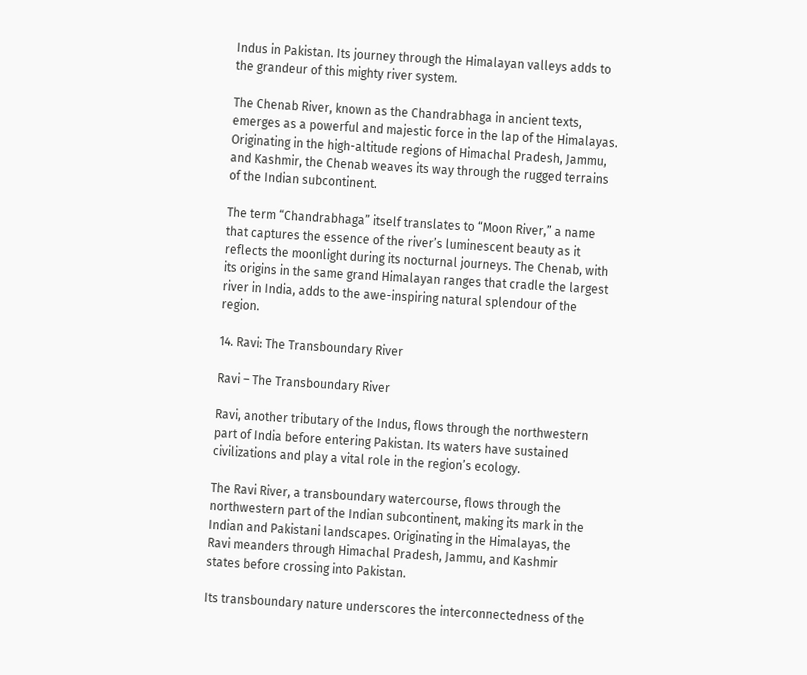Indus in Pakistan. Its journey through the Himalayan valleys adds to the grandeur of this mighty river system.

The Chenab River, known as the Chandrabhaga in ancient texts, emerges as a powerful and majestic force in the lap of the Himalayas. Originating in the high-altitude regions of Himachal Pradesh, Jammu, and Kashmir, the Chenab weaves its way through the rugged terrains of the Indian subcontinent.

The term “Chandrabhaga” itself translates to “Moon River,” a name that captures the essence of the river’s luminescent beauty as it reflects the moonlight during its nocturnal journeys. The Chenab, with its origins in the same grand Himalayan ranges that cradle the largest river in India, adds to the awe-inspiring natural splendour of the region.

14. Ravi: The Transboundary River

Ravi – The Transboundary River

Ravi, another tributary of the Indus, flows through the northwestern part of India before entering Pakistan. Its waters have sustained civilizations and play a vital role in the region’s ecology.

The Ravi River, a transboundary watercourse, flows through the northwestern part of the Indian subcontinent, making its mark in the Indian and Pakistani landscapes. Originating in the Himalayas, the Ravi meanders through Himachal Pradesh, Jammu, and Kashmir states before crossing into Pakistan.

Its transboundary nature underscores the interconnectedness of the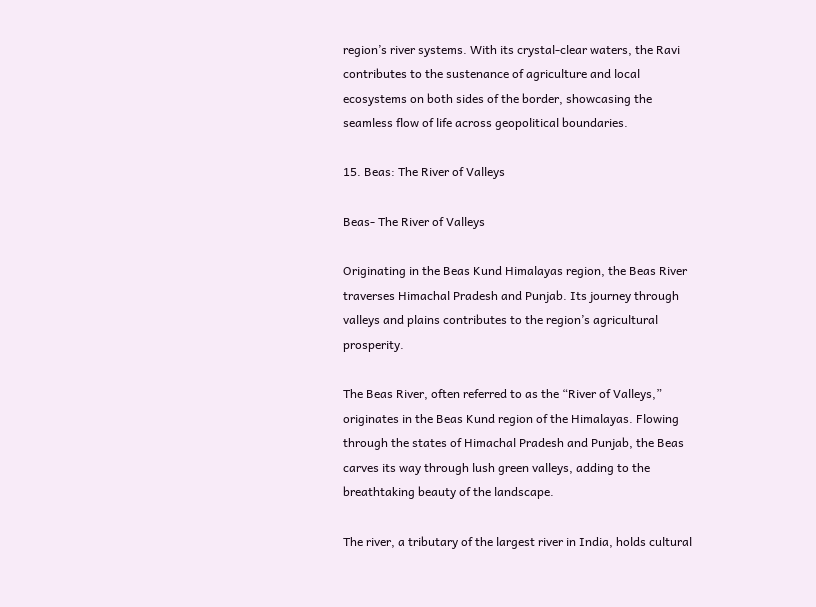region’s river systems. With its crystal-clear waters, the Ravi contributes to the sustenance of agriculture and local ecosystems on both sides of the border, showcasing the seamless flow of life across geopolitical boundaries.

15. Beas: The River of Valleys

Beas- The River of Valleys

Originating in the Beas Kund Himalayas region, the Beas River traverses Himachal Pradesh and Punjab. Its journey through valleys and plains contributes to the region’s agricultural prosperity.

The Beas River, often referred to as the “River of Valleys,” originates in the Beas Kund region of the Himalayas. Flowing through the states of Himachal Pradesh and Punjab, the Beas carves its way through lush green valleys, adding to the breathtaking beauty of the landscape.

The river, a tributary of the largest river in India, holds cultural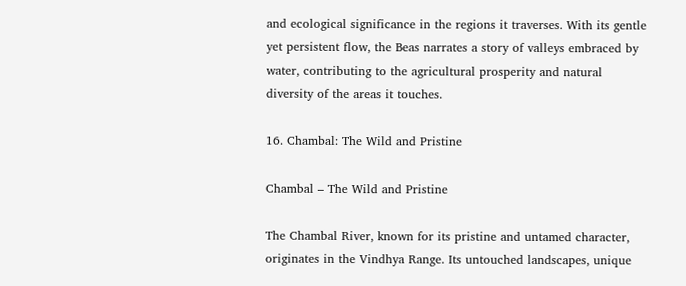and ecological significance in the regions it traverses. With its gentle yet persistent flow, the Beas narrates a story of valleys embraced by water, contributing to the agricultural prosperity and natural diversity of the areas it touches.

16. Chambal: The Wild and Pristine

Chambal – The Wild and Pristine

The Chambal River, known for its pristine and untamed character, originates in the Vindhya Range. Its untouched landscapes, unique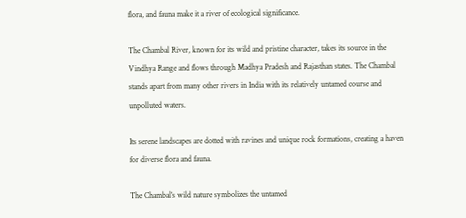flora, and fauna make it a river of ecological significance.

The Chambal River, known for its wild and pristine character, takes its source in the Vindhya Range and flows through Madhya Pradesh and Rajasthan states. The Chambal stands apart from many other rivers in India with its relatively untamed course and unpolluted waters.

Its serene landscapes are dotted with ravines and unique rock formations, creating a haven for diverse flora and fauna.

The Chambal’s wild nature symbolizes the untamed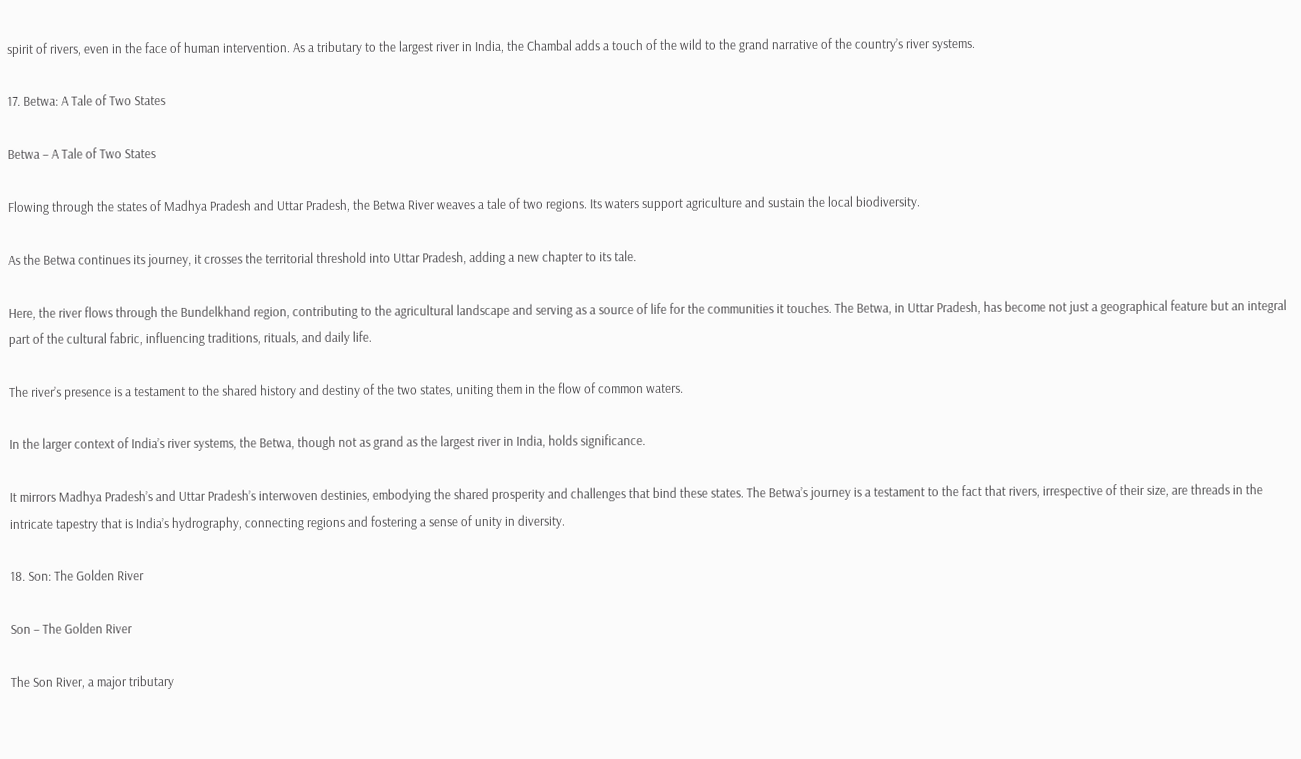spirit of rivers, even in the face of human intervention. As a tributary to the largest river in India, the Chambal adds a touch of the wild to the grand narrative of the country’s river systems.

17. Betwa: A Tale of Two States

Betwa – A Tale of Two States

Flowing through the states of Madhya Pradesh and Uttar Pradesh, the Betwa River weaves a tale of two regions. Its waters support agriculture and sustain the local biodiversity.

As the Betwa continues its journey, it crosses the territorial threshold into Uttar Pradesh, adding a new chapter to its tale.

Here, the river flows through the Bundelkhand region, contributing to the agricultural landscape and serving as a source of life for the communities it touches. The Betwa, in Uttar Pradesh, has become not just a geographical feature but an integral part of the cultural fabric, influencing traditions, rituals, and daily life.

The river’s presence is a testament to the shared history and destiny of the two states, uniting them in the flow of common waters.

In the larger context of India’s river systems, the Betwa, though not as grand as the largest river in India, holds significance.

It mirrors Madhya Pradesh’s and Uttar Pradesh’s interwoven destinies, embodying the shared prosperity and challenges that bind these states. The Betwa’s journey is a testament to the fact that rivers, irrespective of their size, are threads in the intricate tapestry that is India’s hydrography, connecting regions and fostering a sense of unity in diversity.

18. Son: The Golden River

Son – The Golden River

The Son River, a major tributary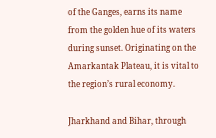of the Ganges, earns its name from the golden hue of its waters during sunset. Originating on the Amarkantak Plateau, it is vital to the region’s rural economy.

Jharkhand and Bihar, through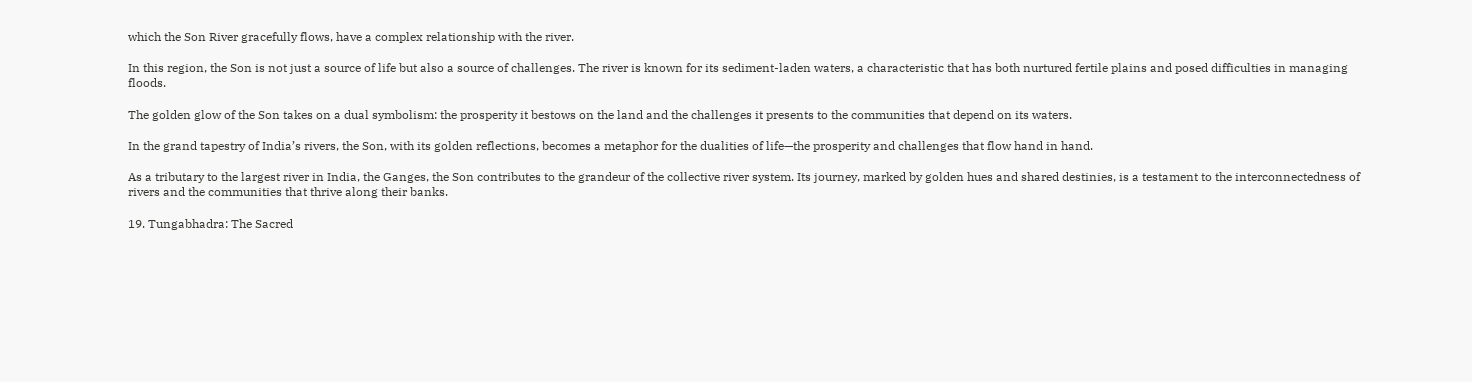which the Son River gracefully flows, have a complex relationship with the river.

In this region, the Son is not just a source of life but also a source of challenges. The river is known for its sediment-laden waters, a characteristic that has both nurtured fertile plains and posed difficulties in managing floods.

The golden glow of the Son takes on a dual symbolism: the prosperity it bestows on the land and the challenges it presents to the communities that depend on its waters.

In the grand tapestry of India’s rivers, the Son, with its golden reflections, becomes a metaphor for the dualities of life—the prosperity and challenges that flow hand in hand.

As a tributary to the largest river in India, the Ganges, the Son contributes to the grandeur of the collective river system. Its journey, marked by golden hues and shared destinies, is a testament to the interconnectedness of rivers and the communities that thrive along their banks.

19. Tungabhadra: The Sacred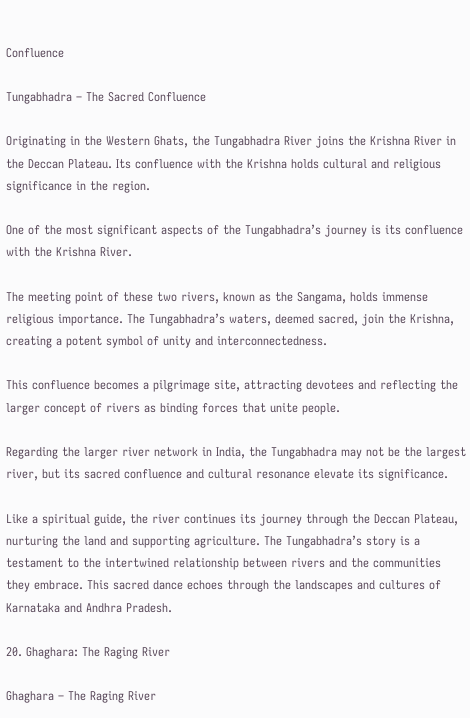Confluence

Tungabhadra – The Sacred Confluence

Originating in the Western Ghats, the Tungabhadra River joins the Krishna River in the Deccan Plateau. Its confluence with the Krishna holds cultural and religious significance in the region.

One of the most significant aspects of the Tungabhadra’s journey is its confluence with the Krishna River.

The meeting point of these two rivers, known as the Sangama, holds immense religious importance. The Tungabhadra’s waters, deemed sacred, join the Krishna, creating a potent symbol of unity and interconnectedness.

This confluence becomes a pilgrimage site, attracting devotees and reflecting the larger concept of rivers as binding forces that unite people.

Regarding the larger river network in India, the Tungabhadra may not be the largest river, but its sacred confluence and cultural resonance elevate its significance.

Like a spiritual guide, the river continues its journey through the Deccan Plateau, nurturing the land and supporting agriculture. The Tungabhadra’s story is a testament to the intertwined relationship between rivers and the communities they embrace. This sacred dance echoes through the landscapes and cultures of Karnataka and Andhra Pradesh.

20. Ghaghara: The Raging River

Ghaghara – The Raging River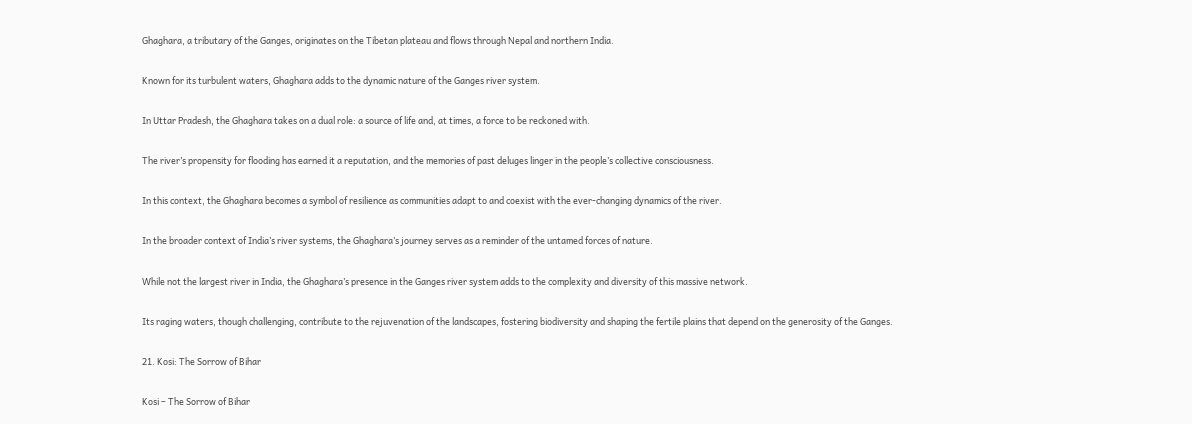Ghaghara, a tributary of the Ganges, originates on the Tibetan plateau and flows through Nepal and northern India.

Known for its turbulent waters, Ghaghara adds to the dynamic nature of the Ganges river system.

In Uttar Pradesh, the Ghaghara takes on a dual role: a source of life and, at times, a force to be reckoned with.

The river’s propensity for flooding has earned it a reputation, and the memories of past deluges linger in the people’s collective consciousness.

In this context, the Ghaghara becomes a symbol of resilience as communities adapt to and coexist with the ever-changing dynamics of the river.

In the broader context of India’s river systems, the Ghaghara’s journey serves as a reminder of the untamed forces of nature.

While not the largest river in India, the Ghaghara’s presence in the Ganges river system adds to the complexity and diversity of this massive network.

Its raging waters, though challenging, contribute to the rejuvenation of the landscapes, fostering biodiversity and shaping the fertile plains that depend on the generosity of the Ganges.

21. Kosi: The Sorrow of Bihar

Kosi – The Sorrow of Bihar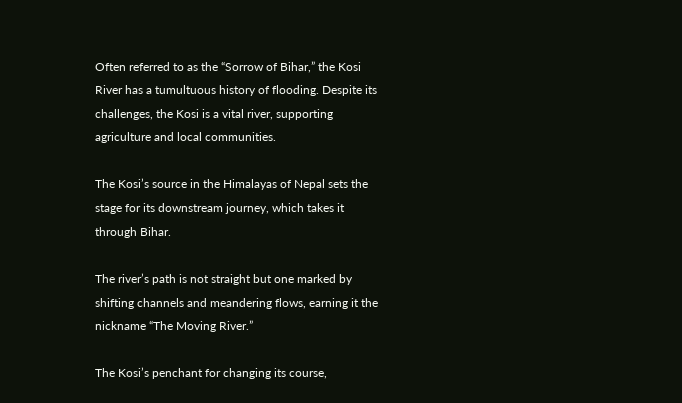Often referred to as the “Sorrow of Bihar,” the Kosi River has a tumultuous history of flooding. Despite its challenges, the Kosi is a vital river, supporting agriculture and local communities.

The Kosi’s source in the Himalayas of Nepal sets the stage for its downstream journey, which takes it through Bihar.

The river’s path is not straight but one marked by shifting channels and meandering flows, earning it the nickname “The Moving River.”

The Kosi’s penchant for changing its course,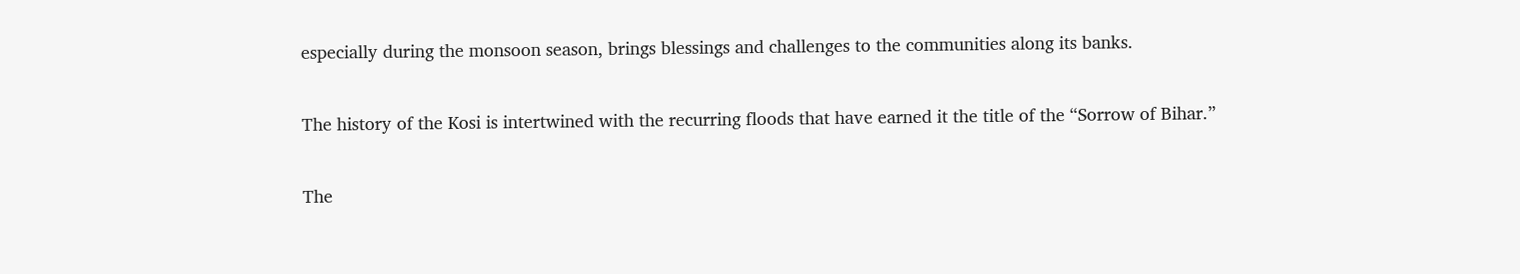especially during the monsoon season, brings blessings and challenges to the communities along its banks.

The history of the Kosi is intertwined with the recurring floods that have earned it the title of the “Sorrow of Bihar.”

The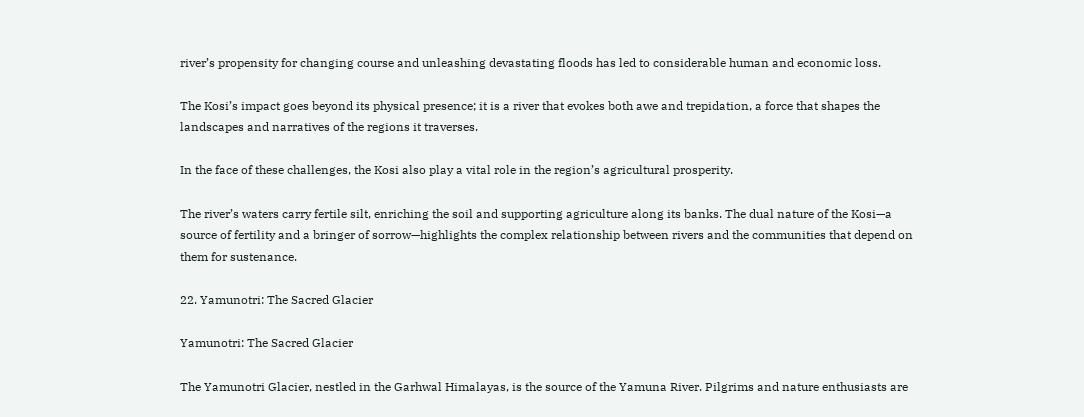river’s propensity for changing course and unleashing devastating floods has led to considerable human and economic loss.

The Kosi’s impact goes beyond its physical presence; it is a river that evokes both awe and trepidation, a force that shapes the landscapes and narratives of the regions it traverses.

In the face of these challenges, the Kosi also play a vital role in the region’s agricultural prosperity.

The river’s waters carry fertile silt, enriching the soil and supporting agriculture along its banks. The dual nature of the Kosi—a source of fertility and a bringer of sorrow—highlights the complex relationship between rivers and the communities that depend on them for sustenance.

22. Yamunotri: The Sacred Glacier

Yamunotri: The Sacred Glacier

The Yamunotri Glacier, nestled in the Garhwal Himalayas, is the source of the Yamuna River. Pilgrims and nature enthusiasts are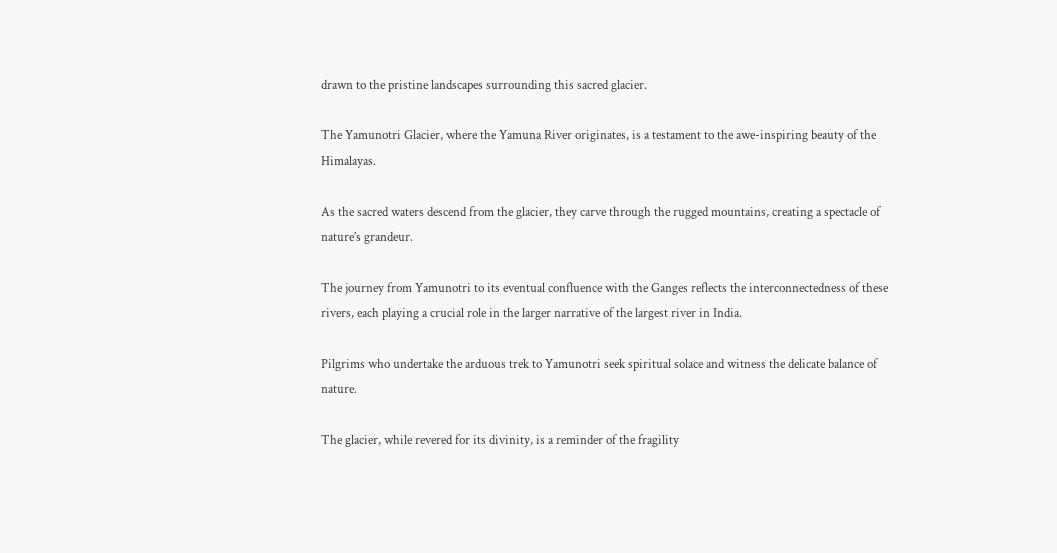drawn to the pristine landscapes surrounding this sacred glacier.

The Yamunotri Glacier, where the Yamuna River originates, is a testament to the awe-inspiring beauty of the Himalayas.

As the sacred waters descend from the glacier, they carve through the rugged mountains, creating a spectacle of nature’s grandeur.

The journey from Yamunotri to its eventual confluence with the Ganges reflects the interconnectedness of these rivers, each playing a crucial role in the larger narrative of the largest river in India.

Pilgrims who undertake the arduous trek to Yamunotri seek spiritual solace and witness the delicate balance of nature.

The glacier, while revered for its divinity, is a reminder of the fragility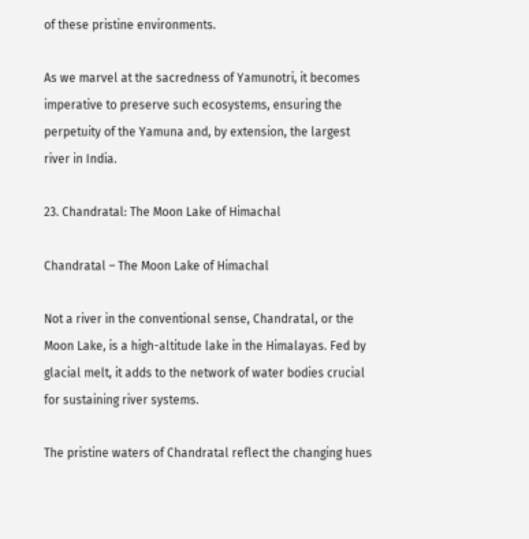of these pristine environments.

As we marvel at the sacredness of Yamunotri, it becomes imperative to preserve such ecosystems, ensuring the perpetuity of the Yamuna and, by extension, the largest river in India.

23. Chandratal: The Moon Lake of Himachal

Chandratal – The Moon Lake of Himachal

Not a river in the conventional sense, Chandratal, or the Moon Lake, is a high-altitude lake in the Himalayas. Fed by glacial melt, it adds to the network of water bodies crucial for sustaining river systems.

The pristine waters of Chandratal reflect the changing hues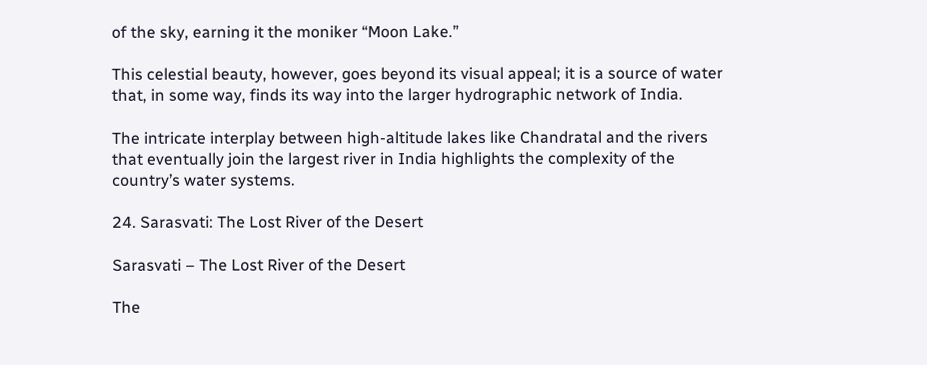of the sky, earning it the moniker “Moon Lake.”

This celestial beauty, however, goes beyond its visual appeal; it is a source of water that, in some way, finds its way into the larger hydrographic network of India.

The intricate interplay between high-altitude lakes like Chandratal and the rivers that eventually join the largest river in India highlights the complexity of the country’s water systems.

24. Sarasvati: The Lost River of the Desert

Sarasvati – The Lost River of the Desert

The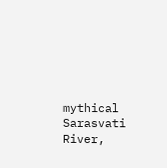mythical Sarasvati River,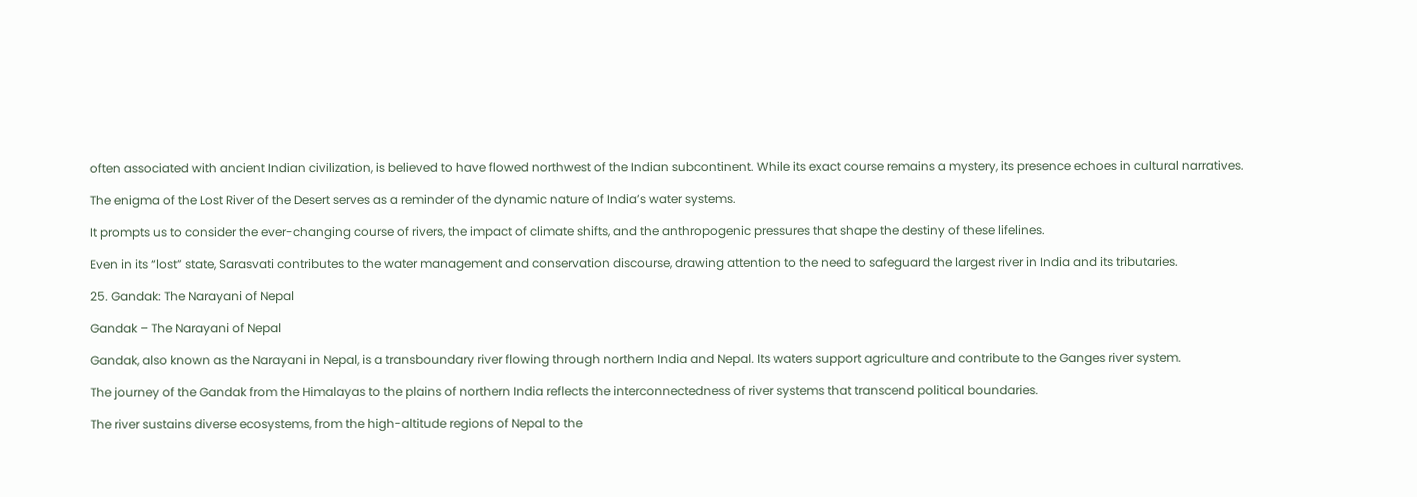often associated with ancient Indian civilization, is believed to have flowed northwest of the Indian subcontinent. While its exact course remains a mystery, its presence echoes in cultural narratives.

The enigma of the Lost River of the Desert serves as a reminder of the dynamic nature of India’s water systems.

It prompts us to consider the ever-changing course of rivers, the impact of climate shifts, and the anthropogenic pressures that shape the destiny of these lifelines.

Even in its “lost” state, Sarasvati contributes to the water management and conservation discourse, drawing attention to the need to safeguard the largest river in India and its tributaries.

25. Gandak: The Narayani of Nepal

Gandak – The Narayani of Nepal

Gandak, also known as the Narayani in Nepal, is a transboundary river flowing through northern India and Nepal. Its waters support agriculture and contribute to the Ganges river system.

The journey of the Gandak from the Himalayas to the plains of northern India reflects the interconnectedness of river systems that transcend political boundaries.

The river sustains diverse ecosystems, from the high-altitude regions of Nepal to the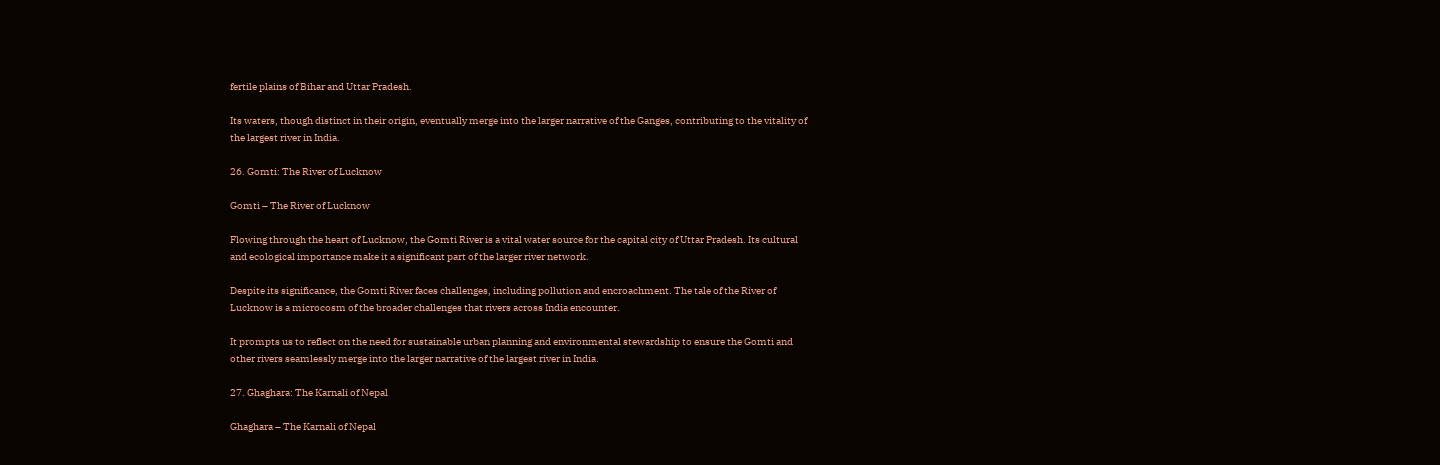fertile plains of Bihar and Uttar Pradesh.

Its waters, though distinct in their origin, eventually merge into the larger narrative of the Ganges, contributing to the vitality of the largest river in India.

26. Gomti: The River of Lucknow

Gomti – The River of Lucknow

Flowing through the heart of Lucknow, the Gomti River is a vital water source for the capital city of Uttar Pradesh. Its cultural and ecological importance make it a significant part of the larger river network.

Despite its significance, the Gomti River faces challenges, including pollution and encroachment. The tale of the River of Lucknow is a microcosm of the broader challenges that rivers across India encounter.

It prompts us to reflect on the need for sustainable urban planning and environmental stewardship to ensure the Gomti and other rivers seamlessly merge into the larger narrative of the largest river in India.

27. Ghaghara: The Karnali of Nepal

Ghaghara – The Karnali of Nepal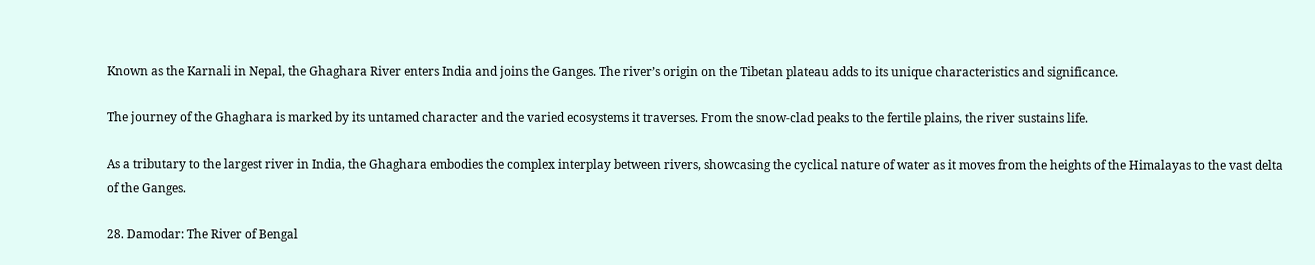Known as the Karnali in Nepal, the Ghaghara River enters India and joins the Ganges. The river’s origin on the Tibetan plateau adds to its unique characteristics and significance.

The journey of the Ghaghara is marked by its untamed character and the varied ecosystems it traverses. From the snow-clad peaks to the fertile plains, the river sustains life.

As a tributary to the largest river in India, the Ghaghara embodies the complex interplay between rivers, showcasing the cyclical nature of water as it moves from the heights of the Himalayas to the vast delta of the Ganges.

28. Damodar: The River of Bengal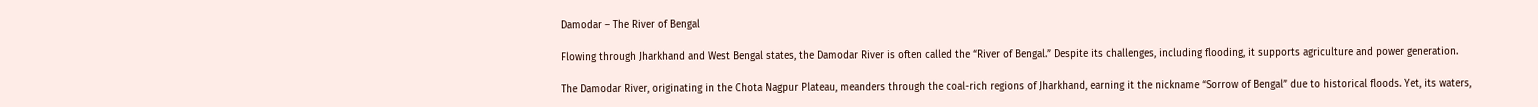Damodar – The River of Bengal

Flowing through Jharkhand and West Bengal states, the Damodar River is often called the “River of Bengal.” Despite its challenges, including flooding, it supports agriculture and power generation.

The Damodar River, originating in the Chota Nagpur Plateau, meanders through the coal-rich regions of Jharkhand, earning it the nickname “Sorrow of Bengal” due to historical floods. Yet, its waters,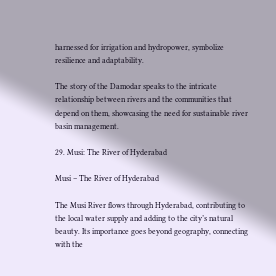harnessed for irrigation and hydropower, symbolize resilience and adaptability.

The story of the Damodar speaks to the intricate relationship between rivers and the communities that depend on them, showcasing the need for sustainable river basin management.

29. Musi: The River of Hyderabad

Musi – The River of Hyderabad

The Musi River flows through Hyderabad, contributing to the local water supply and adding to the city’s natural beauty. Its importance goes beyond geography, connecting with the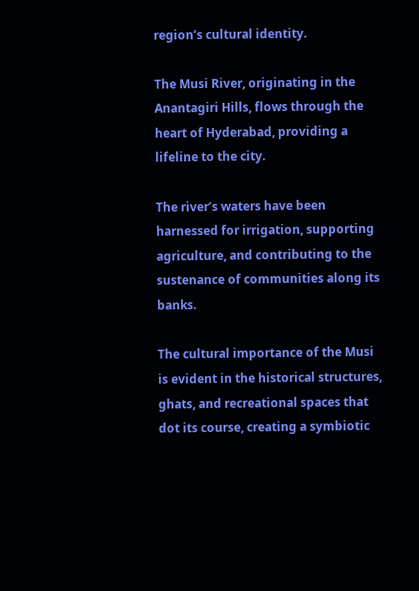region’s cultural identity.

The Musi River, originating in the Anantagiri Hills, flows through the heart of Hyderabad, providing a lifeline to the city.

The river’s waters have been harnessed for irrigation, supporting agriculture, and contributing to the sustenance of communities along its banks.

The cultural importance of the Musi is evident in the historical structures, ghats, and recreational spaces that dot its course, creating a symbiotic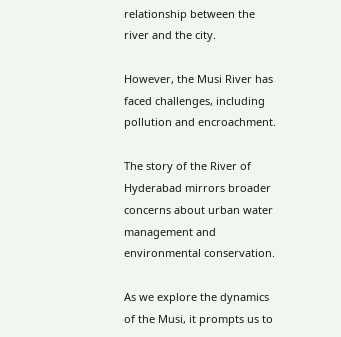relationship between the river and the city.

However, the Musi River has faced challenges, including pollution and encroachment.

The story of the River of Hyderabad mirrors broader concerns about urban water management and environmental conservation.

As we explore the dynamics of the Musi, it prompts us to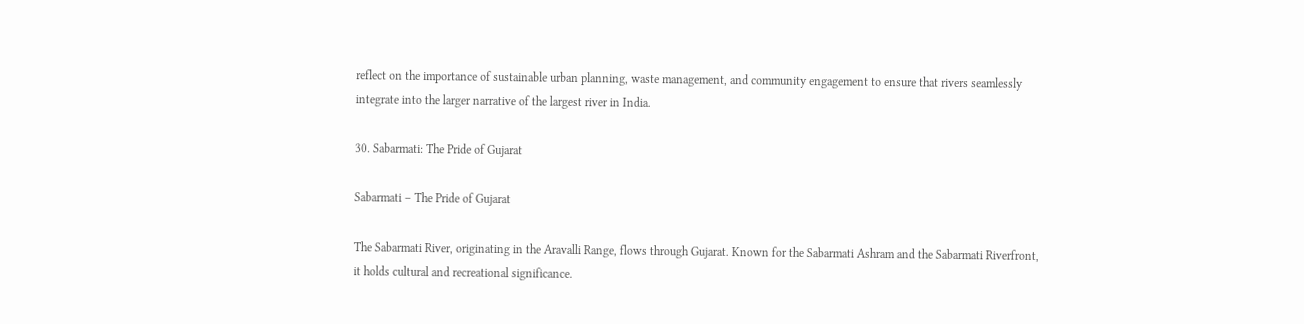reflect on the importance of sustainable urban planning, waste management, and community engagement to ensure that rivers seamlessly integrate into the larger narrative of the largest river in India.

30. Sabarmati: The Pride of Gujarat

Sabarmati – The Pride of Gujarat

The Sabarmati River, originating in the Aravalli Range, flows through Gujarat. Known for the Sabarmati Ashram and the Sabarmati Riverfront, it holds cultural and recreational significance.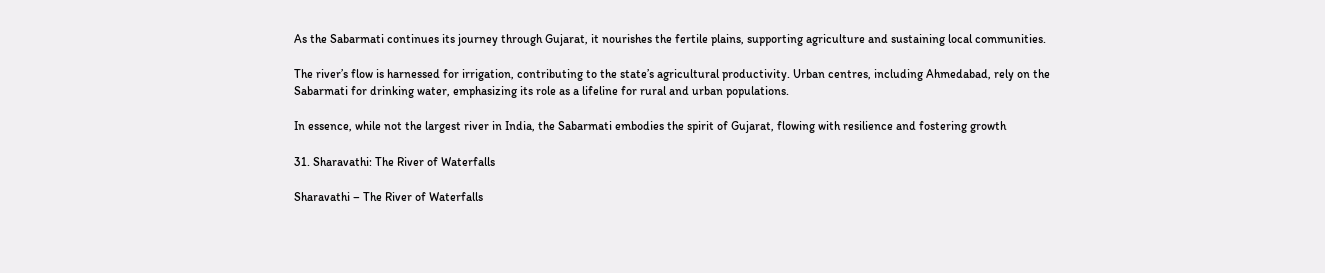As the Sabarmati continues its journey through Gujarat, it nourishes the fertile plains, supporting agriculture and sustaining local communities.

The river’s flow is harnessed for irrigation, contributing to the state’s agricultural productivity. Urban centres, including Ahmedabad, rely on the Sabarmati for drinking water, emphasizing its role as a lifeline for rural and urban populations.

In essence, while not the largest river in India, the Sabarmati embodies the spirit of Gujarat, flowing with resilience and fostering growth

31. Sharavathi: The River of Waterfalls

Sharavathi – The River of Waterfalls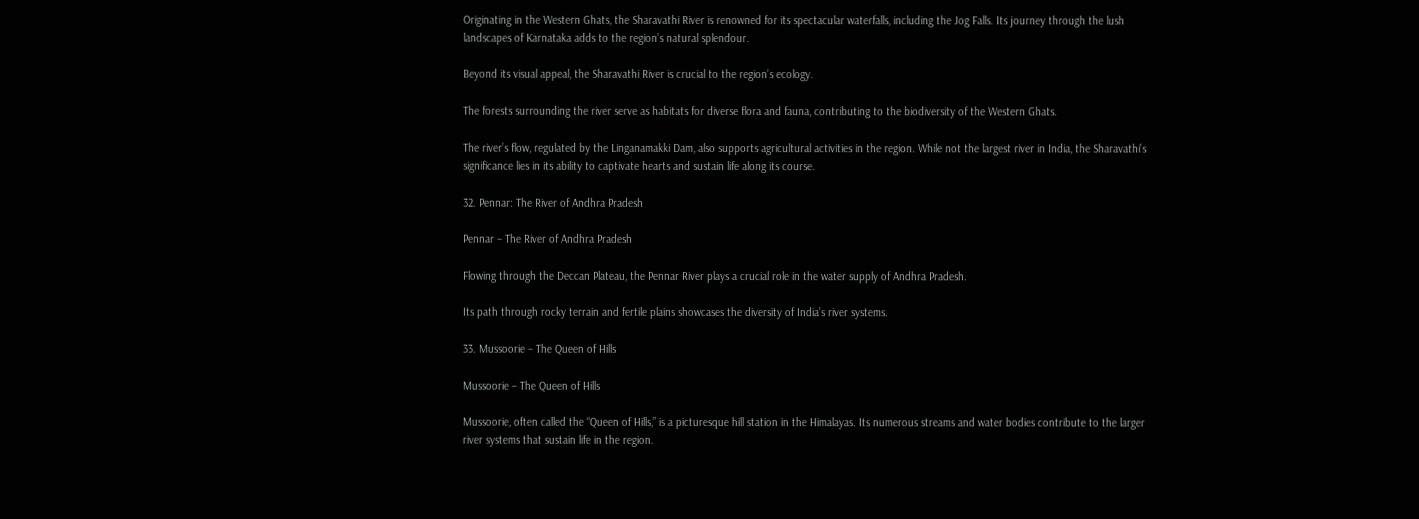Originating in the Western Ghats, the Sharavathi River is renowned for its spectacular waterfalls, including the Jog Falls. Its journey through the lush landscapes of Karnataka adds to the region’s natural splendour.

Beyond its visual appeal, the Sharavathi River is crucial to the region’s ecology.

The forests surrounding the river serve as habitats for diverse flora and fauna, contributing to the biodiversity of the Western Ghats.

The river’s flow, regulated by the Linganamakki Dam, also supports agricultural activities in the region. While not the largest river in India, the Sharavathi’s significance lies in its ability to captivate hearts and sustain life along its course.

32. Pennar: The River of Andhra Pradesh

Pennar – The River of Andhra Pradesh

Flowing through the Deccan Plateau, the Pennar River plays a crucial role in the water supply of Andhra Pradesh.

Its path through rocky terrain and fertile plains showcases the diversity of India’s river systems.

33. Mussoorie – The Queen of Hills

Mussoorie – The Queen of Hills

Mussoorie, often called the “Queen of Hills,” is a picturesque hill station in the Himalayas. Its numerous streams and water bodies contribute to the larger river systems that sustain life in the region.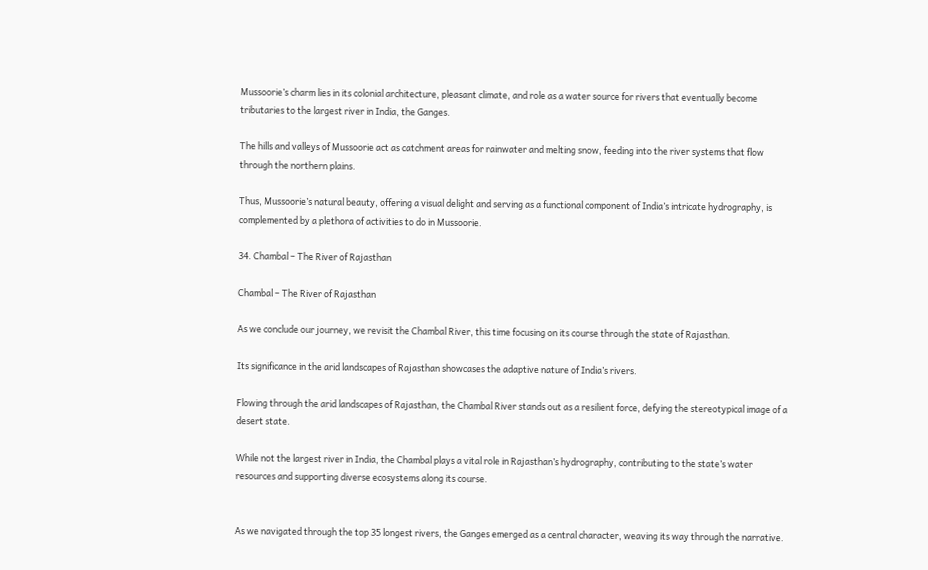Mussoorie’s charm lies in its colonial architecture, pleasant climate, and role as a water source for rivers that eventually become tributaries to the largest river in India, the Ganges.

The hills and valleys of Mussoorie act as catchment areas for rainwater and melting snow, feeding into the river systems that flow through the northern plains.

Thus, Mussoorie’s natural beauty, offering a visual delight and serving as a functional component of India’s intricate hydrography, is complemented by a plethora of activities to do in Mussoorie.

34. Chambal – The River of Rajasthan

Chambal – The River of Rajasthan

As we conclude our journey, we revisit the Chambal River, this time focusing on its course through the state of Rajasthan.

Its significance in the arid landscapes of Rajasthan showcases the adaptive nature of India’s rivers.

Flowing through the arid landscapes of Rajasthan, the Chambal River stands out as a resilient force, defying the stereotypical image of a desert state.

While not the largest river in India, the Chambal plays a vital role in Rajasthan’s hydrography, contributing to the state’s water resources and supporting diverse ecosystems along its course.


As we navigated through the top 35 longest rivers, the Ganges emerged as a central character, weaving its way through the narrative.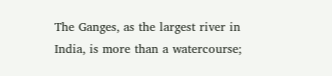The Ganges, as the largest river in India, is more than a watercourse;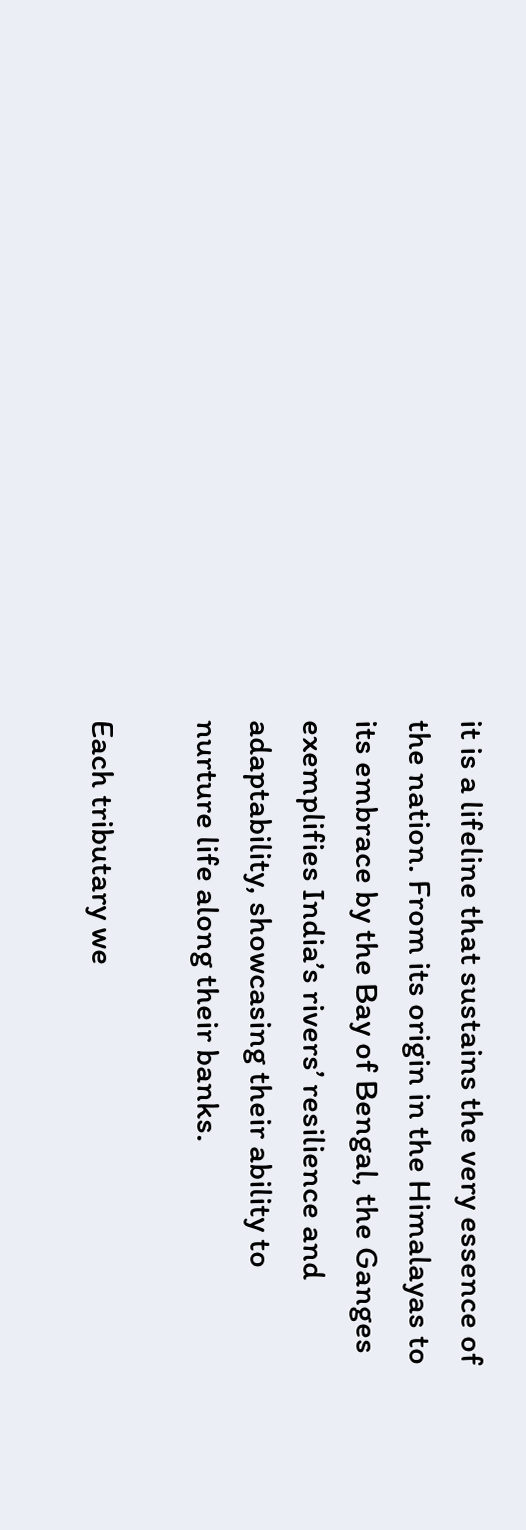it is a lifeline that sustains the very essence of the nation. From its origin in the Himalayas to its embrace by the Bay of Bengal, the Ganges exemplifies India’s rivers’ resilience and adaptability, showcasing their ability to nurture life along their banks.

Each tributary we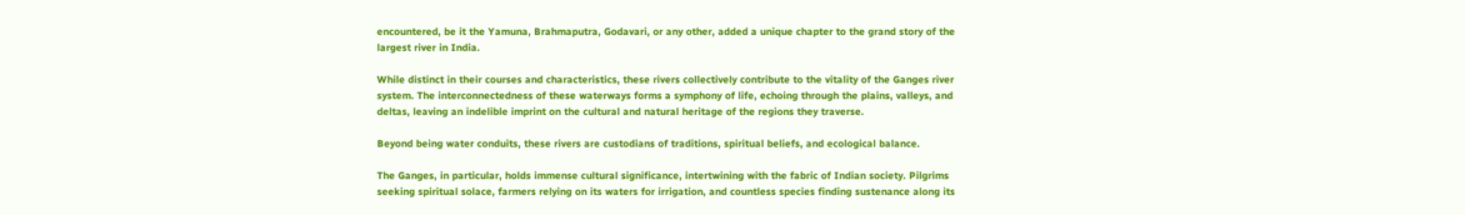encountered, be it the Yamuna, Brahmaputra, Godavari, or any other, added a unique chapter to the grand story of the largest river in India.

While distinct in their courses and characteristics, these rivers collectively contribute to the vitality of the Ganges river system. The interconnectedness of these waterways forms a symphony of life, echoing through the plains, valleys, and deltas, leaving an indelible imprint on the cultural and natural heritage of the regions they traverse.

Beyond being water conduits, these rivers are custodians of traditions, spiritual beliefs, and ecological balance.

The Ganges, in particular, holds immense cultural significance, intertwining with the fabric of Indian society. Pilgrims seeking spiritual solace, farmers relying on its waters for irrigation, and countless species finding sustenance along its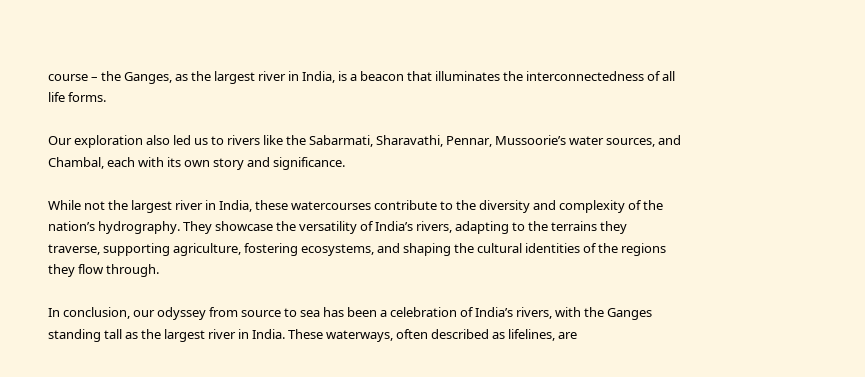course – the Ganges, as the largest river in India, is a beacon that illuminates the interconnectedness of all life forms.

Our exploration also led us to rivers like the Sabarmati, Sharavathi, Pennar, Mussoorie’s water sources, and Chambal, each with its own story and significance.

While not the largest river in India, these watercourses contribute to the diversity and complexity of the nation’s hydrography. They showcase the versatility of India’s rivers, adapting to the terrains they traverse, supporting agriculture, fostering ecosystems, and shaping the cultural identities of the regions they flow through.

In conclusion, our odyssey from source to sea has been a celebration of India’s rivers, with the Ganges standing tall as the largest river in India. These waterways, often described as lifelines, are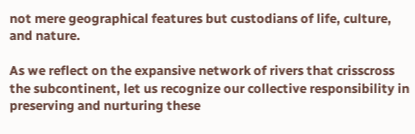not mere geographical features but custodians of life, culture, and nature.

As we reflect on the expansive network of rivers that crisscross the subcontinent, let us recognize our collective responsibility in preserving and nurturing these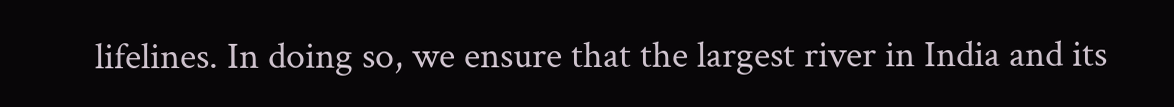lifelines. In doing so, we ensure that the largest river in India and its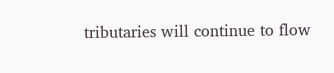tributaries will continue to flow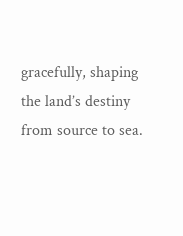gracefully, shaping the land’s destiny from source to sea.